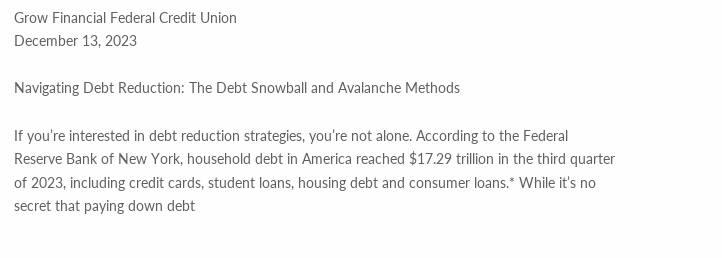Grow Financial Federal Credit Union
December 13, 2023

Navigating Debt Reduction: The Debt Snowball and Avalanche Methods

If you’re interested in debt reduction strategies, you’re not alone. According to the Federal Reserve Bank of New York, household debt in America reached $17.29 trillion in the third quarter of 2023, including credit cards, student loans, housing debt and consumer loans.* While it’s no secret that paying down debt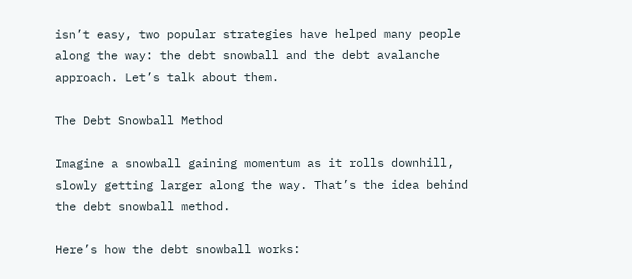isn’t easy, two popular strategies have helped many people along the way: the debt snowball and the debt avalanche approach. Let’s talk about them.

The Debt Snowball Method

Imagine a snowball gaining momentum as it rolls downhill, slowly getting larger along the way. That’s the idea behind the debt snowball method.

Here’s how the debt snowball works: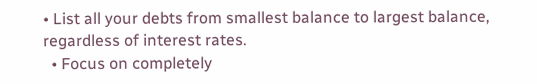• List all your debts from smallest balance to largest balance, regardless of interest rates.
  • Focus on completely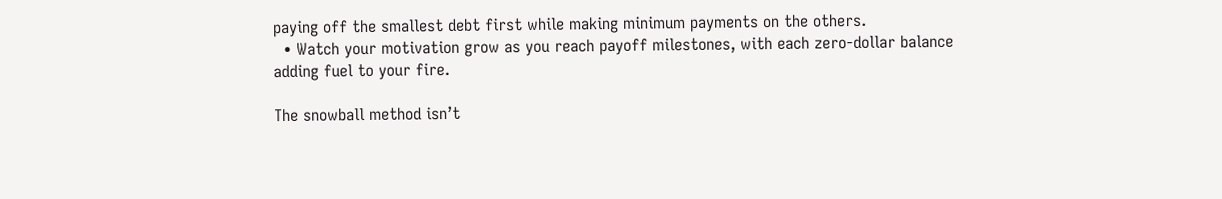paying off the smallest debt first while making minimum payments on the others.
  • Watch your motivation grow as you reach payoff milestones, with each zero-dollar balance adding fuel to your fire.

The snowball method isn’t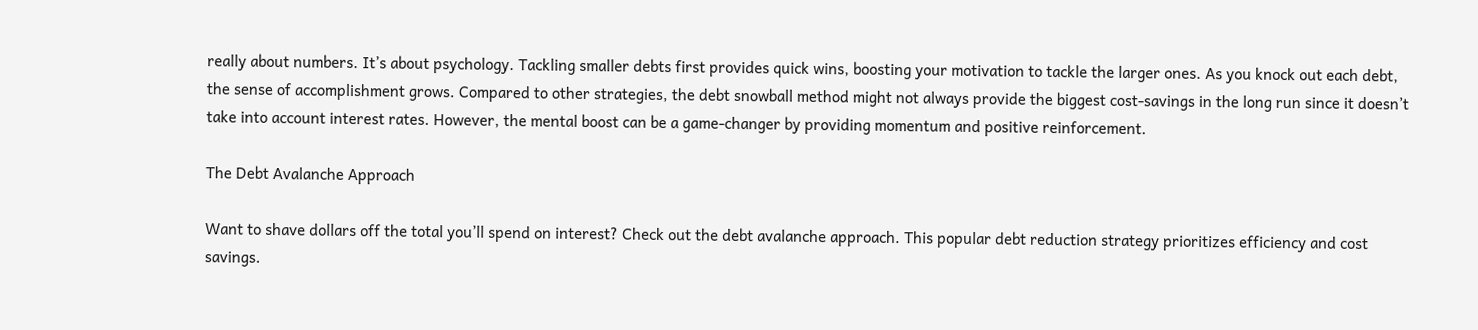really about numbers. It’s about psychology. Tackling smaller debts first provides quick wins, boosting your motivation to tackle the larger ones. As you knock out each debt, the sense of accomplishment grows. Compared to other strategies, the debt snowball method might not always provide the biggest cost-savings in the long run since it doesn’t take into account interest rates. However, the mental boost can be a game-changer by providing momentum and positive reinforcement.

The Debt Avalanche Approach

Want to shave dollars off the total you’ll spend on interest? Check out the debt avalanche approach. This popular debt reduction strategy prioritizes efficiency and cost savings.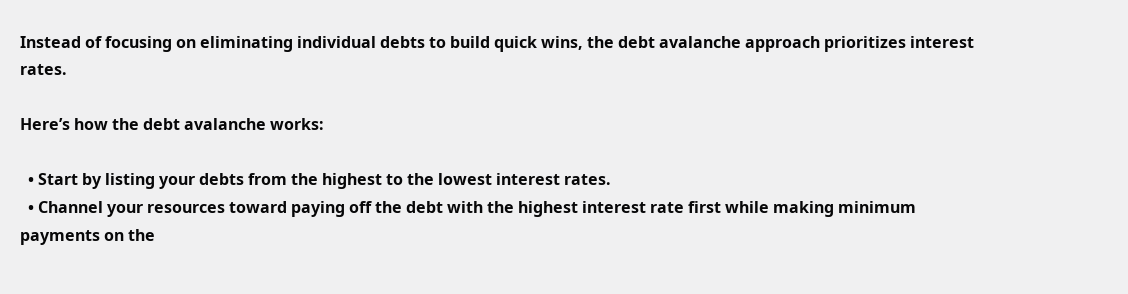Instead of focusing on eliminating individual debts to build quick wins, the debt avalanche approach prioritizes interest rates.

Here’s how the debt avalanche works:

  • Start by listing your debts from the highest to the lowest interest rates.
  • Channel your resources toward paying off the debt with the highest interest rate first while making minimum payments on the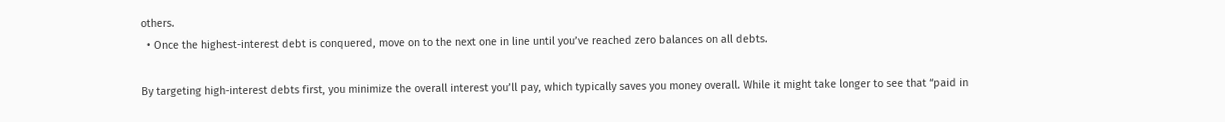others.
  • Once the highest-interest debt is conquered, move on to the next one in line until you’ve reached zero balances on all debts.

By targeting high-interest debts first, you minimize the overall interest you’ll pay, which typically saves you money overall. While it might take longer to see that “paid in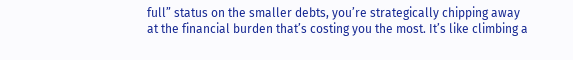full” status on the smaller debts, you’re strategically chipping away at the financial burden that’s costing you the most. It’s like climbing a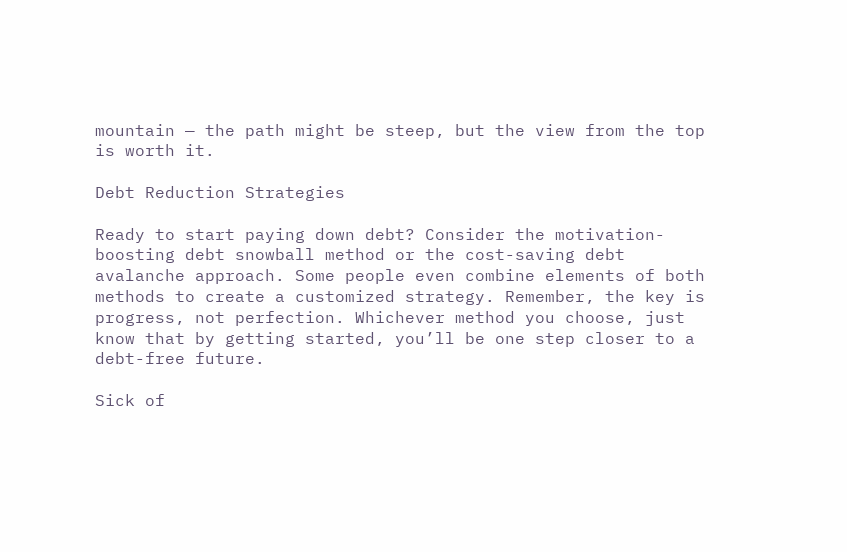mountain — the path might be steep, but the view from the top is worth it.

Debt Reduction Strategies

Ready to start paying down debt? Consider the motivation-boosting debt snowball method or the cost-saving debt avalanche approach. Some people even combine elements of both methods to create a customized strategy. Remember, the key is progress, not perfection. Whichever method you choose, just know that by getting started, you’ll be one step closer to a debt-free future.

Sick of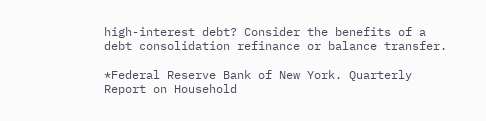high-interest debt? Consider the benefits of a debt consolidation refinance or balance transfer.

*Federal Reserve Bank of New York. Quarterly Report on Household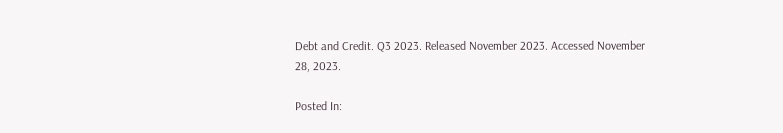Debt and Credit. Q3 2023. Released November 2023. Accessed November 28, 2023.

Posted In: